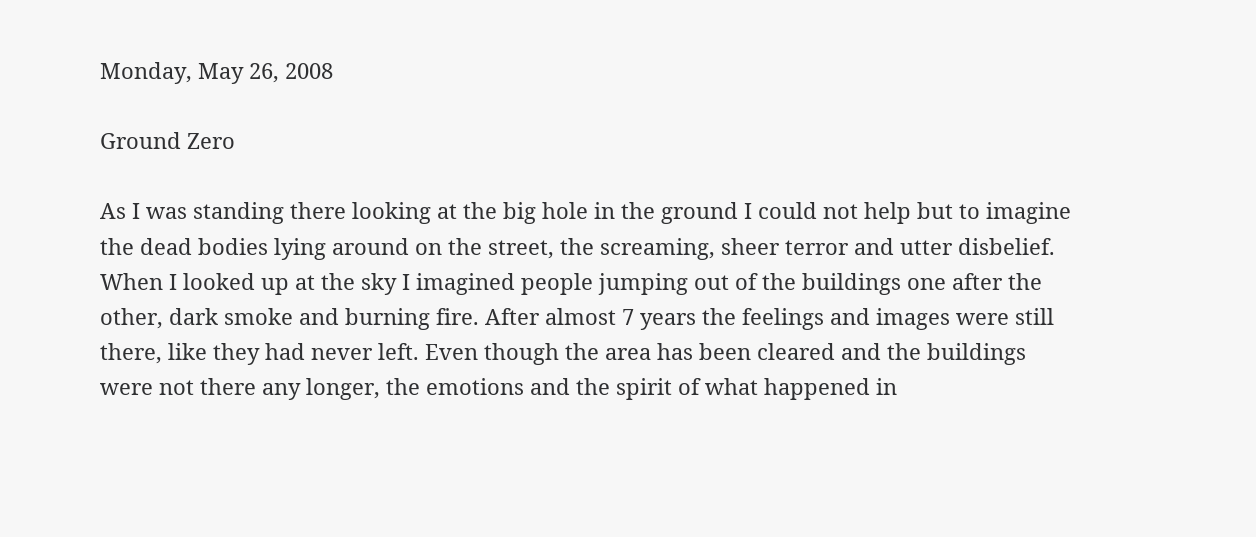Monday, May 26, 2008

Ground Zero

As I was standing there looking at the big hole in the ground I could not help but to imagine the dead bodies lying around on the street, the screaming, sheer terror and utter disbelief. When I looked up at the sky I imagined people jumping out of the buildings one after the other, dark smoke and burning fire. After almost 7 years the feelings and images were still there, like they had never left. Even though the area has been cleared and the buildings were not there any longer, the emotions and the spirit of what happened in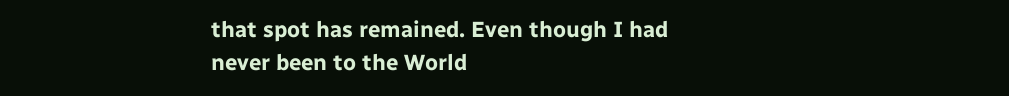that spot has remained. Even though I had never been to the World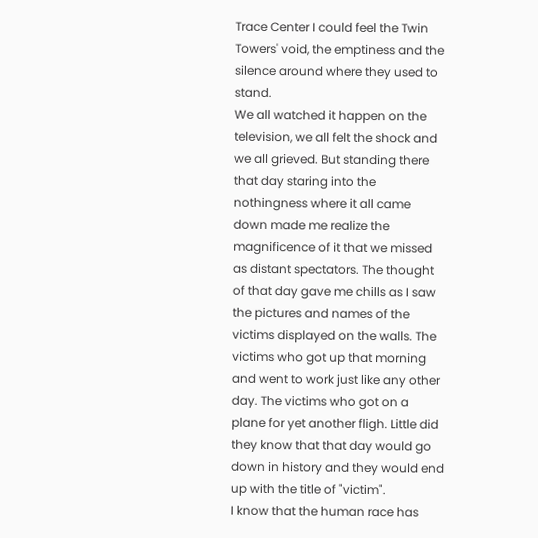Trace Center I could feel the Twin Towers' void, the emptiness and the silence around where they used to stand.
We all watched it happen on the television, we all felt the shock and we all grieved. But standing there that day staring into the nothingness where it all came down made me realize the magnificence of it that we missed as distant spectators. The thought of that day gave me chills as I saw the pictures and names of the victims displayed on the walls. The victims who got up that morning and went to work just like any other day. The victims who got on a plane for yet another fligh. Little did they know that that day would go down in history and they would end up with the title of "victim".
I know that the human race has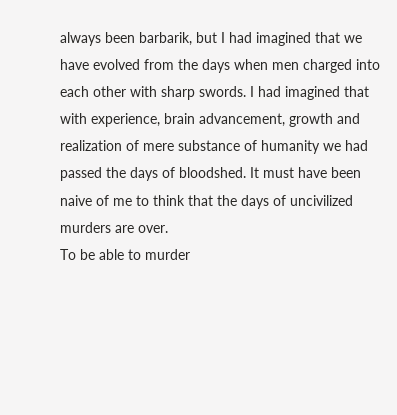always been barbarik, but I had imagined that we have evolved from the days when men charged into each other with sharp swords. I had imagined that with experience, brain advancement, growth and realization of mere substance of humanity we had passed the days of bloodshed. It must have been naive of me to think that the days of uncivilized murders are over.
To be able to murder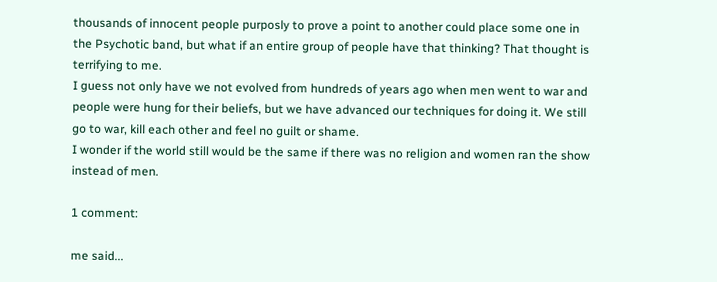thousands of innocent people purposly to prove a point to another could place some one in the Psychotic band, but what if an entire group of people have that thinking? That thought is terrifying to me.
I guess not only have we not evolved from hundreds of years ago when men went to war and people were hung for their beliefs, but we have advanced our techniques for doing it. We still go to war, kill each other and feel no guilt or shame.
I wonder if the world still would be the same if there was no religion and women ran the show instead of men.

1 comment:

me said...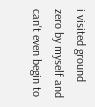i visited ground zero by myself and can't even begin to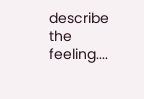describe the feeling....